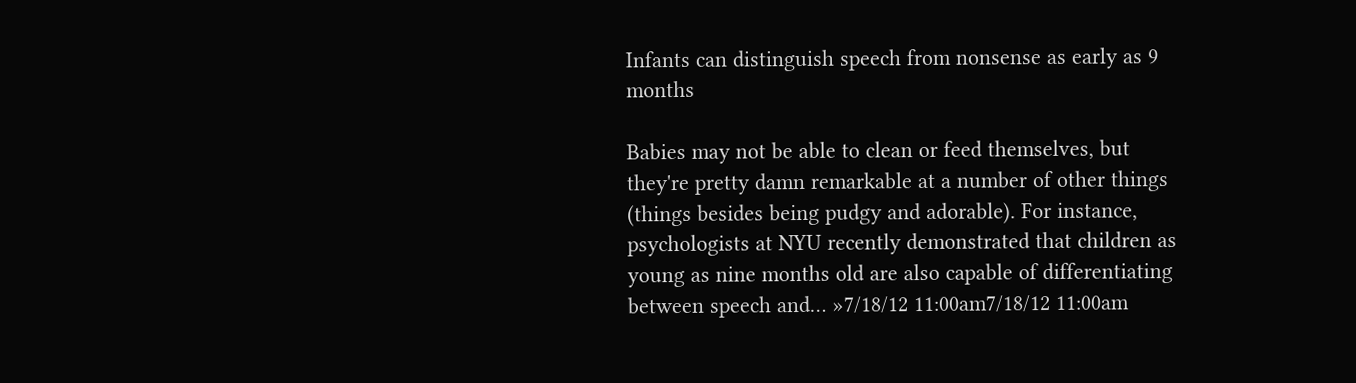Infants can distinguish speech from nonsense as early as 9 months

Babies may not be able to clean or feed themselves, but they're pretty damn remarkable at a number of other things (things besides being pudgy and adorable). For instance, psychologists at NYU recently demonstrated that children as young as nine months old are also capable of differentiating between speech and… »7/18/12 11:00am7/18/12 11:00am